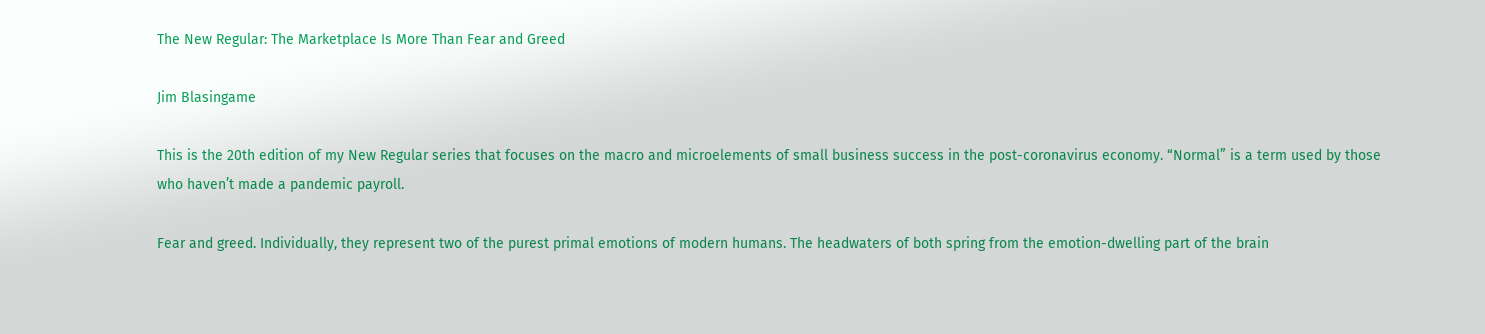The New Regular: The Marketplace Is More Than Fear and Greed

Jim Blasingame

This is the 20th edition of my New Regular series that focuses on the macro and microelements of small business success in the post-coronavirus economy. “Normal” is a term used by those who haven’t made a pandemic payroll.

Fear and greed. Individually, they represent two of the purest primal emotions of modern humans. The headwaters of both spring from the emotion-dwelling part of the brain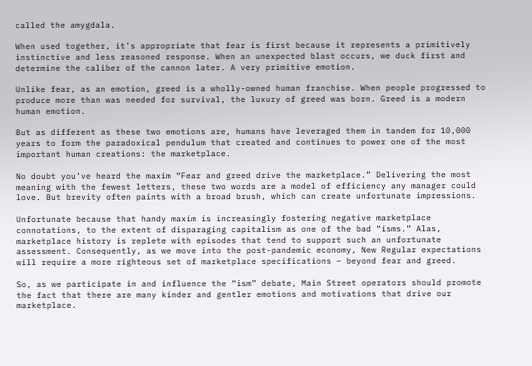called the amygdala.

When used together, it’s appropriate that fear is first because it represents a primitively instinctive and less reasoned response. When an unexpected blast occurs, we duck first and determine the caliber of the cannon later. A very primitive emotion.

Unlike fear, as an emotion, greed is a wholly-owned human franchise. When people progressed to produce more than was needed for survival, the luxury of greed was born. Greed is a modern human emotion.

But as different as these two emotions are, humans have leveraged them in tandem for 10,000 years to form the paradoxical pendulum that created and continues to power one of the most important human creations: the marketplace.

No doubt you’ve heard the maxim “Fear and greed drive the marketplace.” Delivering the most meaning with the fewest letters, these two words are a model of efficiency any manager could love. But brevity often paints with a broad brush, which can create unfortunate impressions.

Unfortunate because that handy maxim is increasingly fostering negative marketplace connotations, to the extent of disparaging capitalism as one of the bad “isms.” Alas, marketplace history is replete with episodes that tend to support such an unfortunate assessment. Consequently, as we move into the post-pandemic economy, New Regular expectations will require a more righteous set of marketplace specifications – beyond fear and greed.

So, as we participate in and influence the “ism” debate, Main Street operators should promote the fact that there are many kinder and gentler emotions and motivations that drive our marketplace.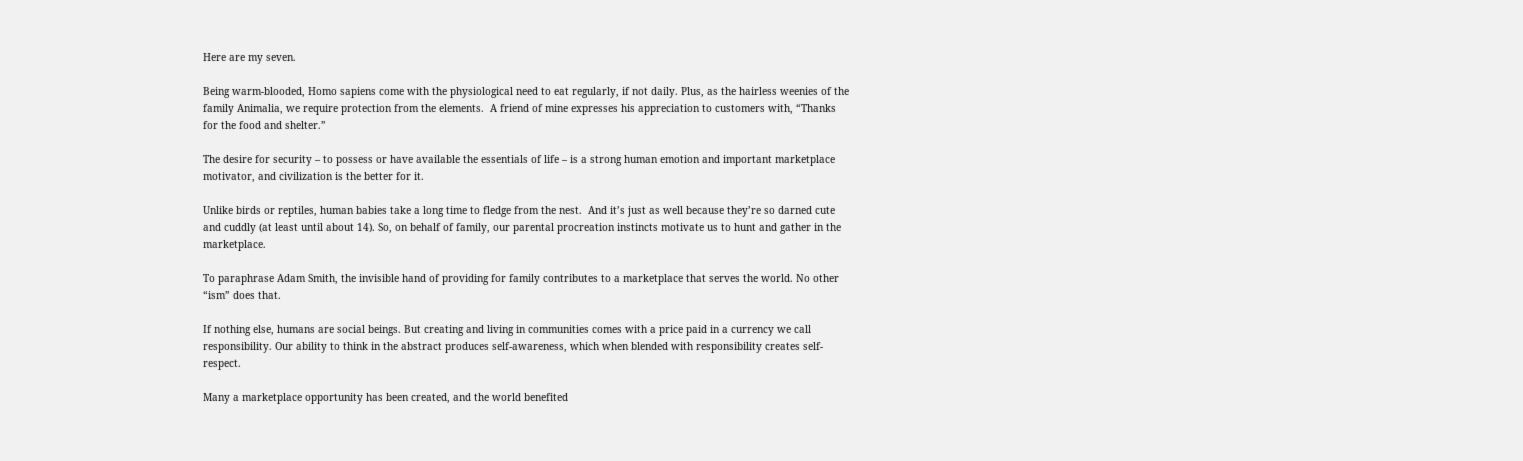Here are my seven.

Being warm-blooded, Homo sapiens come with the physiological need to eat regularly, if not daily. Plus, as the hairless weenies of the family Animalia, we require protection from the elements.  A friend of mine expresses his appreciation to customers with, “Thanks for the food and shelter.”

The desire for security – to possess or have available the essentials of life – is a strong human emotion and important marketplace motivator, and civilization is the better for it.

Unlike birds or reptiles, human babies take a long time to fledge from the nest.  And it’s just as well because they’re so darned cute and cuddly (at least until about 14). So, on behalf of family, our parental procreation instincts motivate us to hunt and gather in the marketplace.

To paraphrase Adam Smith, the invisible hand of providing for family contributes to a marketplace that serves the world. No other “ism” does that.

If nothing else, humans are social beings. But creating and living in communities comes with a price paid in a currency we call responsibility. Our ability to think in the abstract produces self-awareness, which when blended with responsibility creates self-respect.

Many a marketplace opportunity has been created, and the world benefited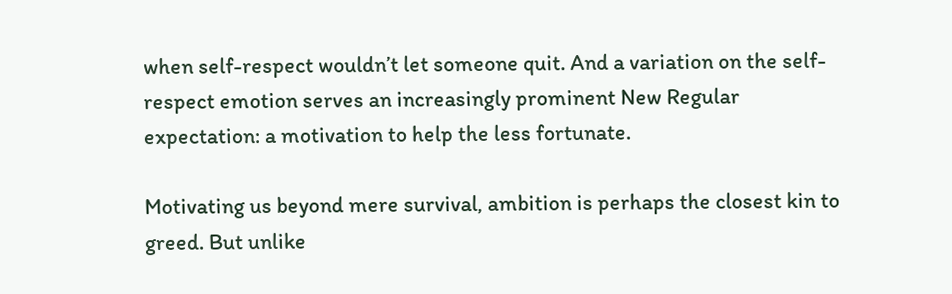when self-respect wouldn’t let someone quit. And a variation on the self-respect emotion serves an increasingly prominent New Regular expectation: a motivation to help the less fortunate.

Motivating us beyond mere survival, ambition is perhaps the closest kin to greed. But unlike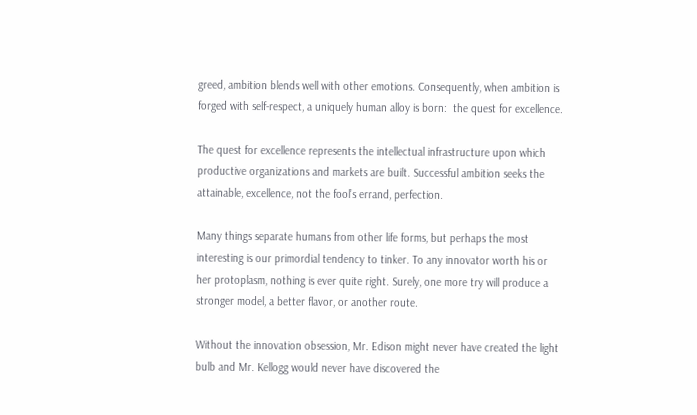greed, ambition blends well with other emotions. Consequently, when ambition is forged with self-respect, a uniquely human alloy is born:  the quest for excellence.

The quest for excellence represents the intellectual infrastructure upon which productive organizations and markets are built. Successful ambition seeks the attainable, excellence, not the fool’s errand, perfection.

Many things separate humans from other life forms, but perhaps the most interesting is our primordial tendency to tinker. To any innovator worth his or her protoplasm, nothing is ever quite right. Surely, one more try will produce a stronger model, a better flavor, or another route.

Without the innovation obsession, Mr. Edison might never have created the light bulb and Mr. Kellogg would never have discovered the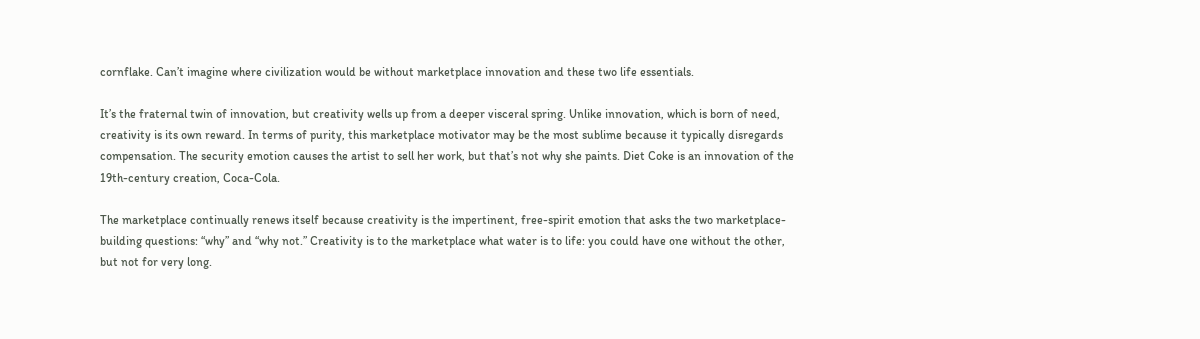cornflake. Can’t imagine where civilization would be without marketplace innovation and these two life essentials.

It’s the fraternal twin of innovation, but creativity wells up from a deeper visceral spring. Unlike innovation, which is born of need, creativity is its own reward. In terms of purity, this marketplace motivator may be the most sublime because it typically disregards compensation. The security emotion causes the artist to sell her work, but that’s not why she paints. Diet Coke is an innovation of the 19th-century creation, Coca-Cola.

The marketplace continually renews itself because creativity is the impertinent, free-spirit emotion that asks the two marketplace-building questions: “why” and “why not.” Creativity is to the marketplace what water is to life: you could have one without the other, but not for very long.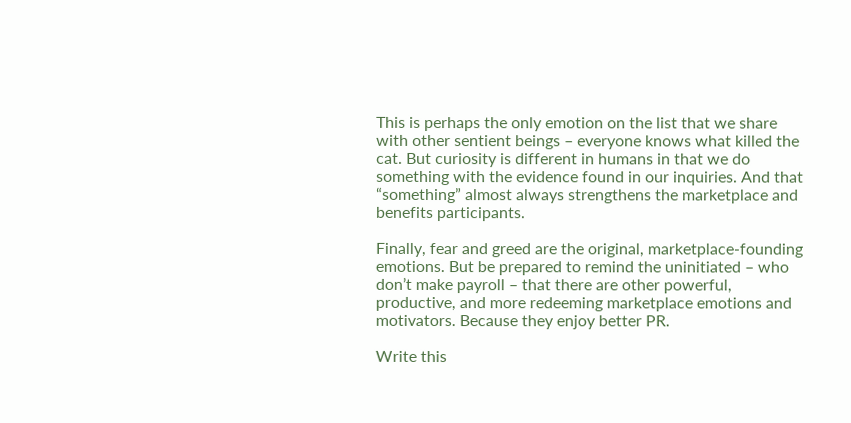This is perhaps the only emotion on the list that we share with other sentient beings – everyone knows what killed the cat. But curiosity is different in humans in that we do something with the evidence found in our inquiries. And that “something” almost always strengthens the marketplace and benefits participants.

Finally, fear and greed are the original, marketplace-founding emotions. But be prepared to remind the uninitiated – who don’t make payroll – that there are other powerful, productive, and more redeeming marketplace emotions and motivators. Because they enjoy better PR.

Write this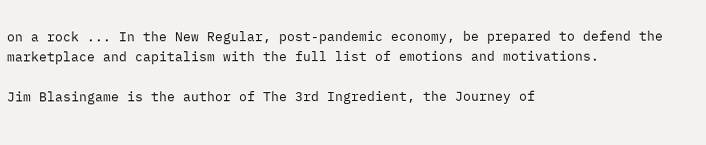on a rock ... In the New Regular, post-pandemic economy, be prepared to defend the marketplace and capitalism with the full list of emotions and motivations.

Jim Blasingame is the author of The 3rd Ingredient, the Journey of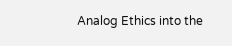Analog Ethics into the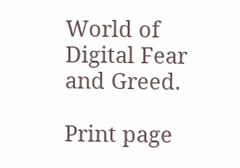World of Digital Fear and Greed.

Print page